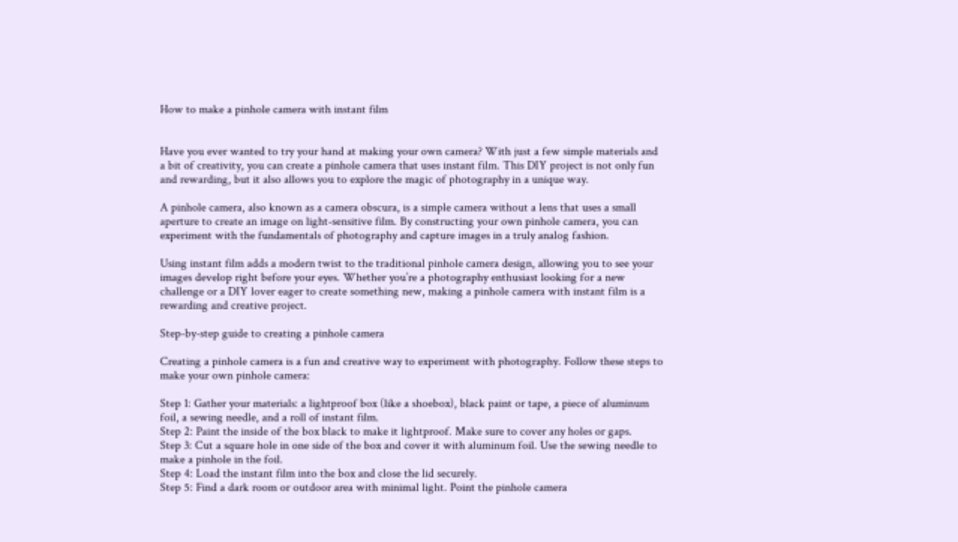How to make a pinhole camera with instant film


Have you ever wanted to try your hand at making your own camera? With just a few simple materials and a bit of creativity, you can create a pinhole camera that uses instant film. This DIY project is not only fun and rewarding, but it also allows you to explore the magic of photography in a unique way.

A pinhole camera, also known as a camera obscura, is a simple camera without a lens that uses a small aperture to create an image on light-sensitive film. By constructing your own pinhole camera, you can experiment with the fundamentals of photography and capture images in a truly analog fashion.

Using instant film adds a modern twist to the traditional pinhole camera design, allowing you to see your images develop right before your eyes. Whether you’re a photography enthusiast looking for a new challenge or a DIY lover eager to create something new, making a pinhole camera with instant film is a rewarding and creative project.

Step-by-step guide to creating a pinhole camera

Creating a pinhole camera is a fun and creative way to experiment with photography. Follow these steps to make your own pinhole camera:

Step 1: Gather your materials: a lightproof box (like a shoebox), black paint or tape, a piece of aluminum foil, a sewing needle, and a roll of instant film.
Step 2: Paint the inside of the box black to make it lightproof. Make sure to cover any holes or gaps.
Step 3: Cut a square hole in one side of the box and cover it with aluminum foil. Use the sewing needle to make a pinhole in the foil.
Step 4: Load the instant film into the box and close the lid securely.
Step 5: Find a dark room or outdoor area with minimal light. Point the pinhole camera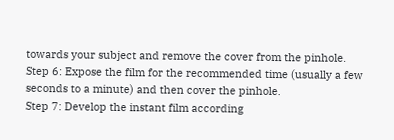towards your subject and remove the cover from the pinhole.
Step 6: Expose the film for the recommended time (usually a few seconds to a minute) and then cover the pinhole.
Step 7: Develop the instant film according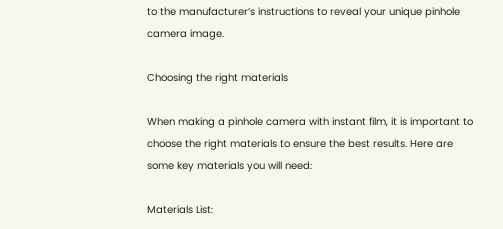to the manufacturer’s instructions to reveal your unique pinhole camera image.

Choosing the right materials

When making a pinhole camera with instant film, it is important to choose the right materials to ensure the best results. Here are some key materials you will need:

Materials List: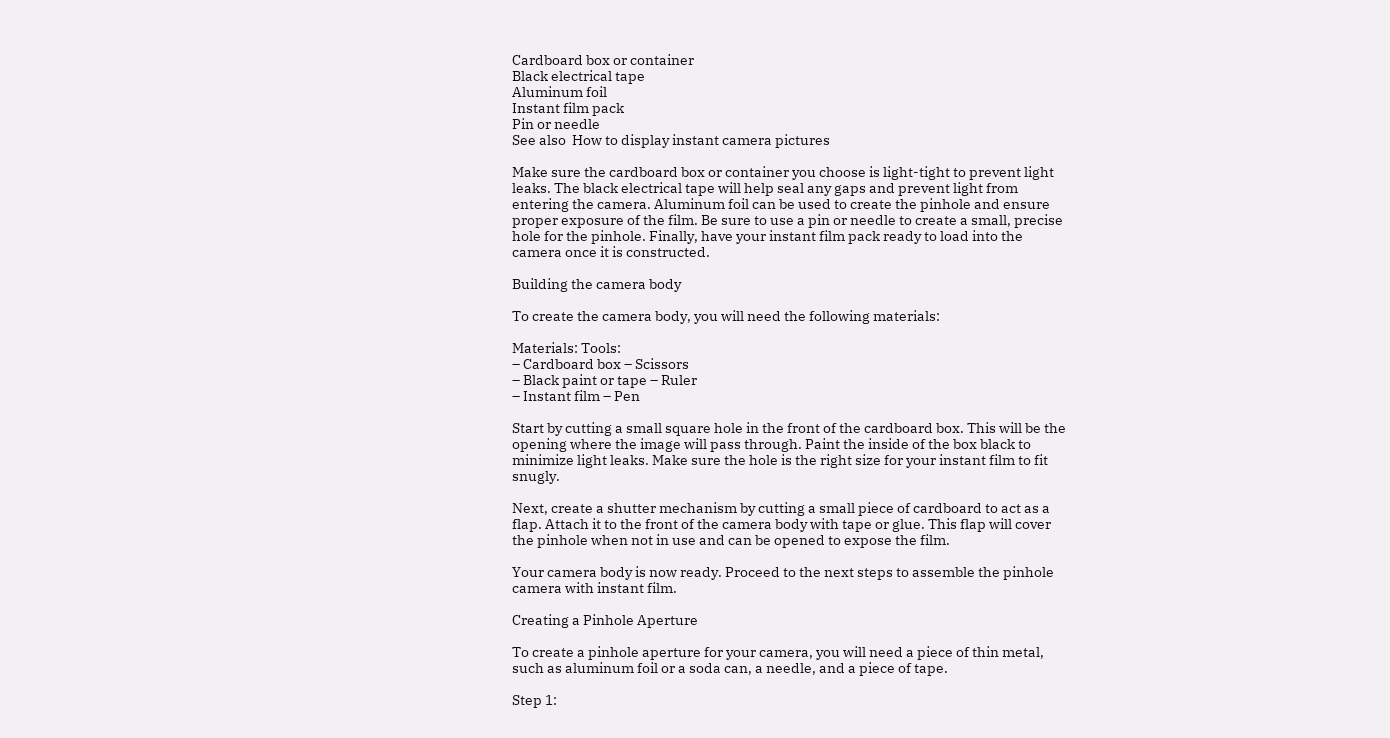Cardboard box or container
Black electrical tape
Aluminum foil
Instant film pack
Pin or needle
See also  How to display instant camera pictures

Make sure the cardboard box or container you choose is light-tight to prevent light leaks. The black electrical tape will help seal any gaps and prevent light from entering the camera. Aluminum foil can be used to create the pinhole and ensure proper exposure of the film. Be sure to use a pin or needle to create a small, precise hole for the pinhole. Finally, have your instant film pack ready to load into the camera once it is constructed.

Building the camera body

To create the camera body, you will need the following materials:

Materials: Tools:
– Cardboard box – Scissors
– Black paint or tape – Ruler
– Instant film – Pen

Start by cutting a small square hole in the front of the cardboard box. This will be the opening where the image will pass through. Paint the inside of the box black to minimize light leaks. Make sure the hole is the right size for your instant film to fit snugly.

Next, create a shutter mechanism by cutting a small piece of cardboard to act as a flap. Attach it to the front of the camera body with tape or glue. This flap will cover the pinhole when not in use and can be opened to expose the film.

Your camera body is now ready. Proceed to the next steps to assemble the pinhole camera with instant film.

Creating a Pinhole Aperture

To create a pinhole aperture for your camera, you will need a piece of thin metal, such as aluminum foil or a soda can, a needle, and a piece of tape.

Step 1: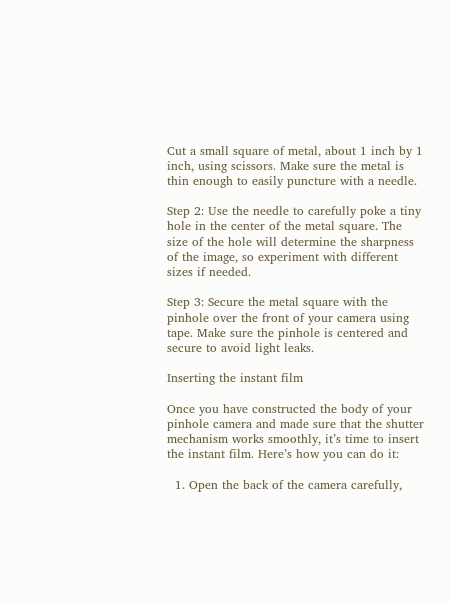Cut a small square of metal, about 1 inch by 1 inch, using scissors. Make sure the metal is thin enough to easily puncture with a needle.

Step 2: Use the needle to carefully poke a tiny hole in the center of the metal square. The size of the hole will determine the sharpness of the image, so experiment with different sizes if needed.

Step 3: Secure the metal square with the pinhole over the front of your camera using tape. Make sure the pinhole is centered and secure to avoid light leaks.

Inserting the instant film

Once you have constructed the body of your pinhole camera and made sure that the shutter mechanism works smoothly, it’s time to insert the instant film. Here’s how you can do it:

  1. Open the back of the camera carefully,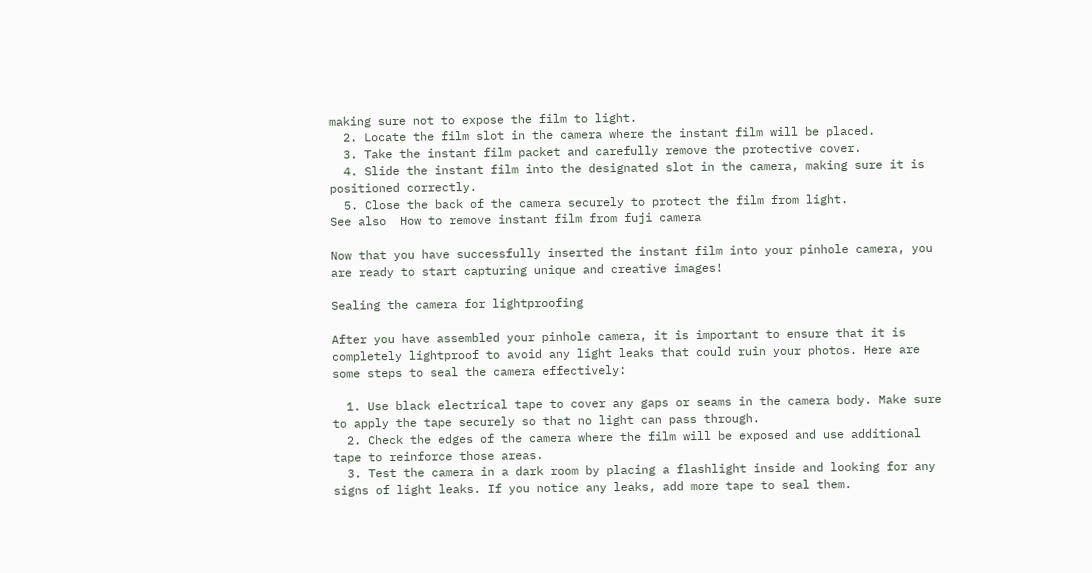making sure not to expose the film to light.
  2. Locate the film slot in the camera where the instant film will be placed.
  3. Take the instant film packet and carefully remove the protective cover.
  4. Slide the instant film into the designated slot in the camera, making sure it is positioned correctly.
  5. Close the back of the camera securely to protect the film from light.
See also  How to remove instant film from fuji camera

Now that you have successfully inserted the instant film into your pinhole camera, you are ready to start capturing unique and creative images!

Sealing the camera for lightproofing

After you have assembled your pinhole camera, it is important to ensure that it is completely lightproof to avoid any light leaks that could ruin your photos. Here are some steps to seal the camera effectively:

  1. Use black electrical tape to cover any gaps or seams in the camera body. Make sure to apply the tape securely so that no light can pass through.
  2. Check the edges of the camera where the film will be exposed and use additional tape to reinforce those areas.
  3. Test the camera in a dark room by placing a flashlight inside and looking for any signs of light leaks. If you notice any leaks, add more tape to seal them.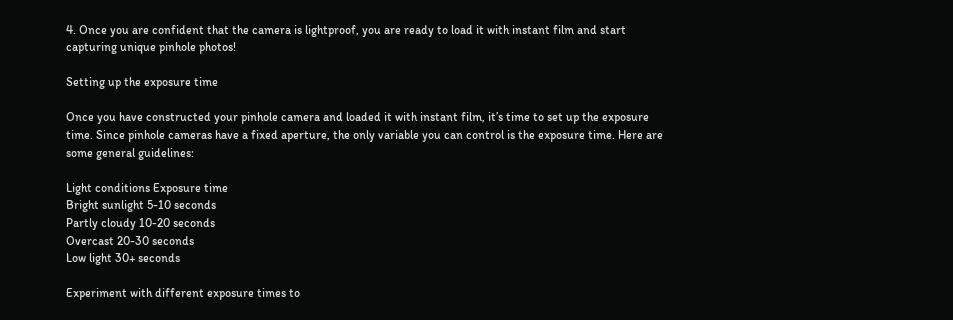4. Once you are confident that the camera is lightproof, you are ready to load it with instant film and start capturing unique pinhole photos!

Setting up the exposure time

Once you have constructed your pinhole camera and loaded it with instant film, it’s time to set up the exposure time. Since pinhole cameras have a fixed aperture, the only variable you can control is the exposure time. Here are some general guidelines:

Light conditions Exposure time
Bright sunlight 5-10 seconds
Partly cloudy 10-20 seconds
Overcast 20-30 seconds
Low light 30+ seconds

Experiment with different exposure times to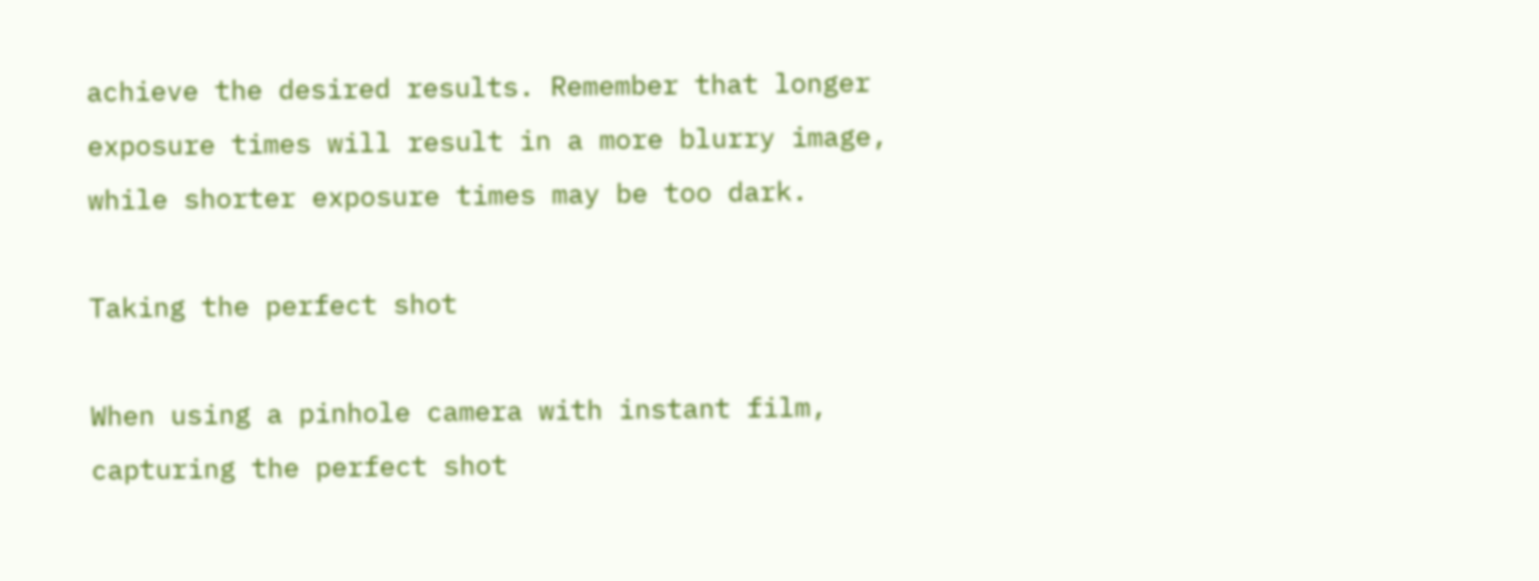achieve the desired results. Remember that longer exposure times will result in a more blurry image, while shorter exposure times may be too dark.

Taking the perfect shot

When using a pinhole camera with instant film, capturing the perfect shot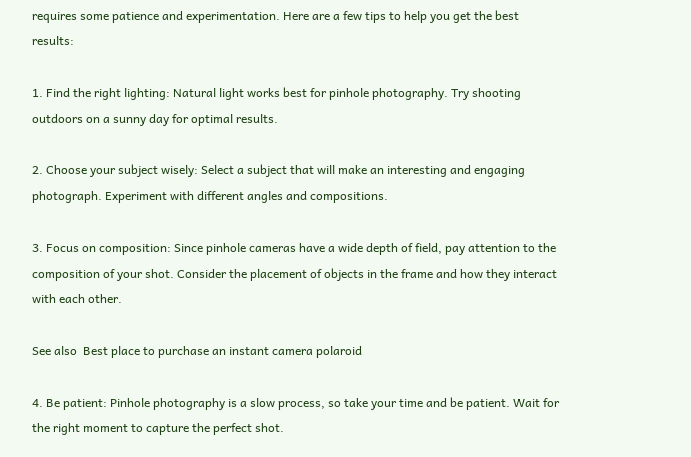requires some patience and experimentation. Here are a few tips to help you get the best results:

1. Find the right lighting: Natural light works best for pinhole photography. Try shooting outdoors on a sunny day for optimal results.

2. Choose your subject wisely: Select a subject that will make an interesting and engaging photograph. Experiment with different angles and compositions.

3. Focus on composition: Since pinhole cameras have a wide depth of field, pay attention to the composition of your shot. Consider the placement of objects in the frame and how they interact with each other.

See also  Best place to purchase an instant camera polaroid

4. Be patient: Pinhole photography is a slow process, so take your time and be patient. Wait for the right moment to capture the perfect shot.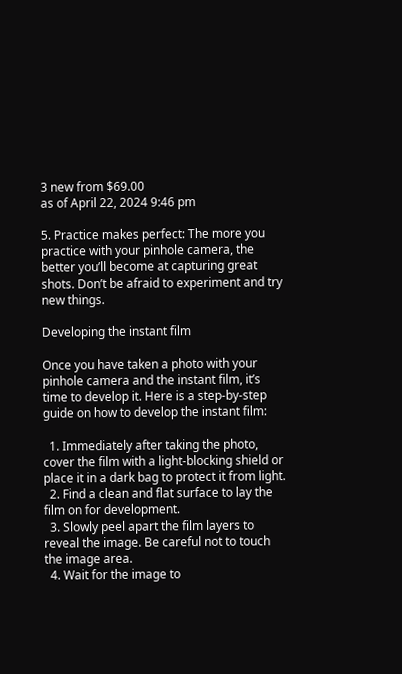3 new from $69.00
as of April 22, 2024 9:46 pm

5. Practice makes perfect: The more you practice with your pinhole camera, the better you’ll become at capturing great shots. Don’t be afraid to experiment and try new things.

Developing the instant film

Once you have taken a photo with your pinhole camera and the instant film, it’s time to develop it. Here is a step-by-step guide on how to develop the instant film:

  1. Immediately after taking the photo, cover the film with a light-blocking shield or place it in a dark bag to protect it from light.
  2. Find a clean and flat surface to lay the film on for development.
  3. Slowly peel apart the film layers to reveal the image. Be careful not to touch the image area.
  4. Wait for the image to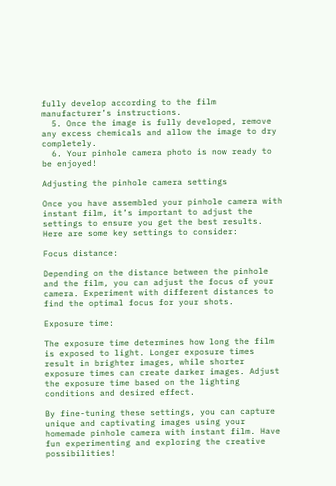fully develop according to the film manufacturer’s instructions.
  5. Once the image is fully developed, remove any excess chemicals and allow the image to dry completely.
  6. Your pinhole camera photo is now ready to be enjoyed!

Adjusting the pinhole camera settings

Once you have assembled your pinhole camera with instant film, it’s important to adjust the settings to ensure you get the best results. Here are some key settings to consider:

Focus distance:

Depending on the distance between the pinhole and the film, you can adjust the focus of your camera. Experiment with different distances to find the optimal focus for your shots.

Exposure time:

The exposure time determines how long the film is exposed to light. Longer exposure times result in brighter images, while shorter exposure times can create darker images. Adjust the exposure time based on the lighting conditions and desired effect.

By fine-tuning these settings, you can capture unique and captivating images using your homemade pinhole camera with instant film. Have fun experimenting and exploring the creative possibilities!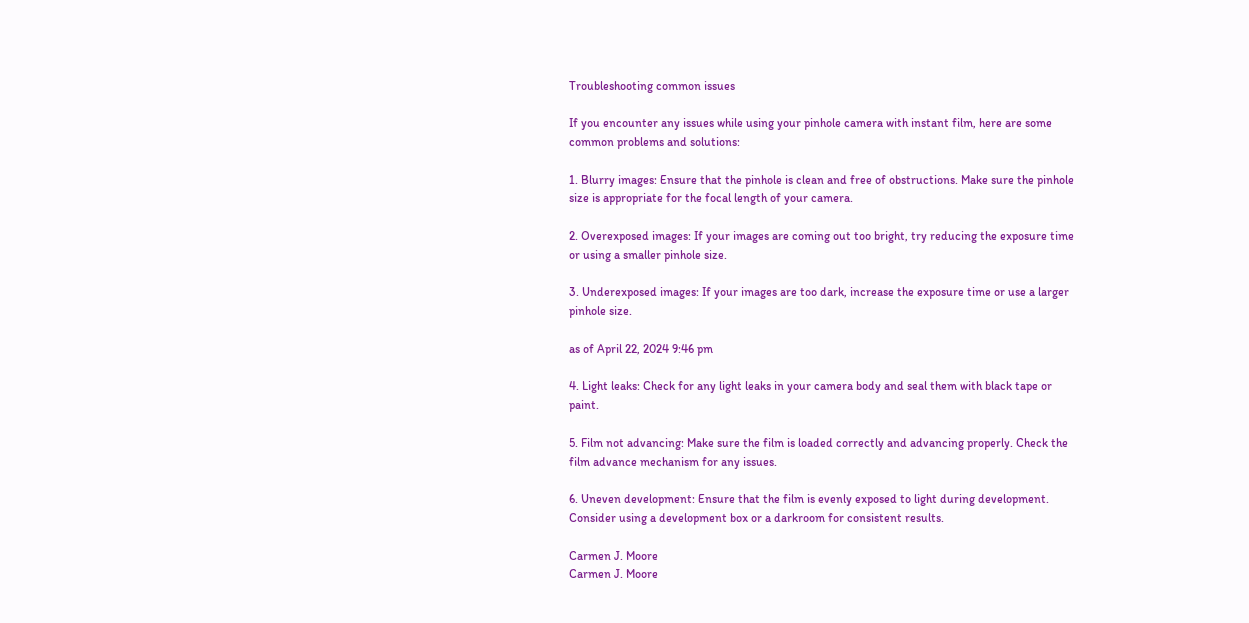Troubleshooting common issues

If you encounter any issues while using your pinhole camera with instant film, here are some common problems and solutions:

1. Blurry images: Ensure that the pinhole is clean and free of obstructions. Make sure the pinhole size is appropriate for the focal length of your camera.

2. Overexposed images: If your images are coming out too bright, try reducing the exposure time or using a smaller pinhole size.

3. Underexposed images: If your images are too dark, increase the exposure time or use a larger pinhole size.

as of April 22, 2024 9:46 pm

4. Light leaks: Check for any light leaks in your camera body and seal them with black tape or paint.

5. Film not advancing: Make sure the film is loaded correctly and advancing properly. Check the film advance mechanism for any issues.

6. Uneven development: Ensure that the film is evenly exposed to light during development. Consider using a development box or a darkroom for consistent results.

Carmen J. Moore
Carmen J. Moore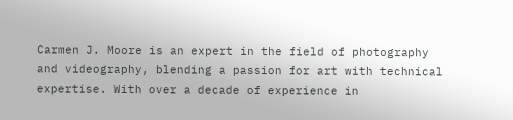Carmen J. Moore is an expert in the field of photography and videography, blending a passion for art with technical expertise. With over a decade of experience in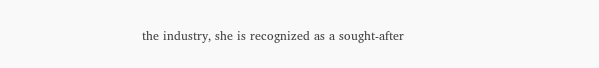the industry, she is recognized as a sought-after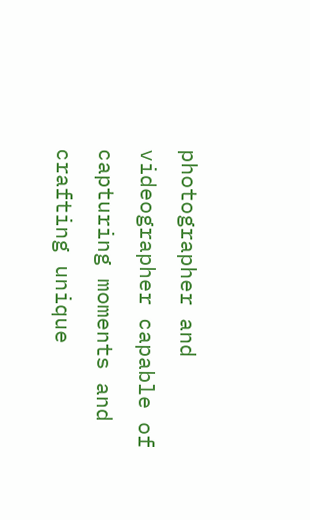photographer and videographer capable of capturing moments and crafting unique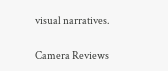visual narratives.

Camera Reviews